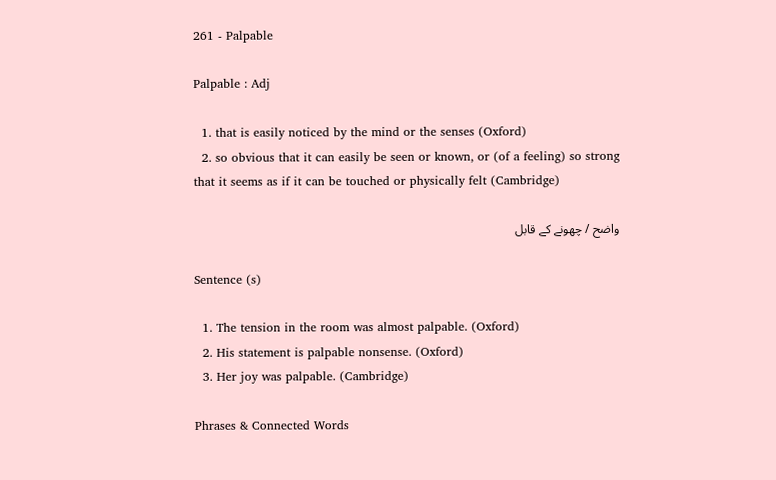261 - Palpable

Palpable : Adj

  1. that is easily noticed by the mind or the senses (Oxford)
  2. so obvious that it can easily be seen or known, or (of a feeling) so strong that it seems as if it can be touched or physically felt (Cambridge)

واضح / چھونے کے قابل

Sentence (s)

  1. The tension in the room was almost palpable. (Oxford)
  2. His statement is palpable nonsense. (Oxford)
  3. Her joy was palpable. (Cambridge)

Phrases & Connected Words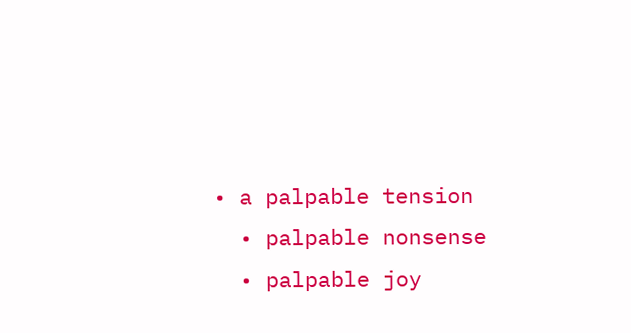• a palpable tension
  • palpable nonsense
  • palpable joy